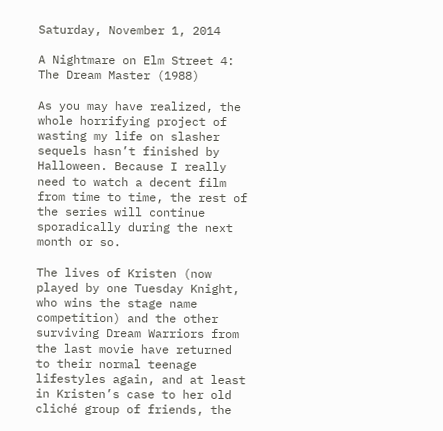Saturday, November 1, 2014

A Nightmare on Elm Street 4: The Dream Master (1988)

As you may have realized, the whole horrifying project of wasting my life on slasher sequels hasn’t finished by Halloween. Because I really need to watch a decent film from time to time, the rest of the series will continue sporadically during the next month or so.

The lives of Kristen (now played by one Tuesday Knight, who wins the stage name competition) and the other surviving Dream Warriors from the last movie have returned to their normal teenage lifestyles again, and at least in Kristen’s case to her old cliché group of friends, the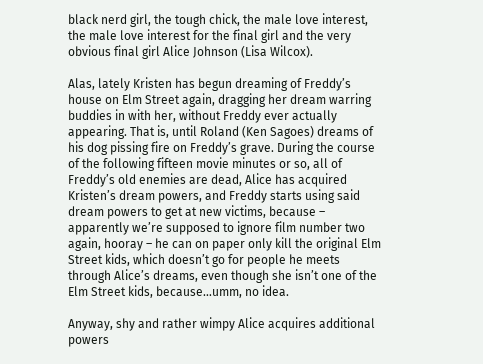black nerd girl, the tough chick, the male love interest, the male love interest for the final girl and the very obvious final girl Alice Johnson (Lisa Wilcox).

Alas, lately Kristen has begun dreaming of Freddy’s house on Elm Street again, dragging her dream warring buddies in with her, without Freddy ever actually appearing. That is, until Roland (Ken Sagoes) dreams of his dog pissing fire on Freddy’s grave. During the course of the following fifteen movie minutes or so, all of Freddy’s old enemies are dead, Alice has acquired Kristen’s dream powers, and Freddy starts using said dream powers to get at new victims, because – apparently we’re supposed to ignore film number two again, hooray – he can on paper only kill the original Elm Street kids, which doesn’t go for people he meets through Alice’s dreams, even though she isn’t one of the Elm Street kids, because…umm, no idea.

Anyway, shy and rather wimpy Alice acquires additional powers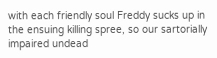with each friendly soul Freddy sucks up in the ensuing killing spree, so our sartorially impaired undead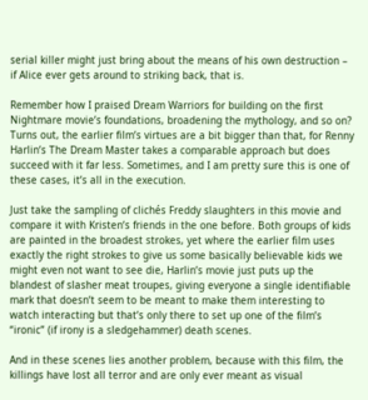serial killer might just bring about the means of his own destruction – if Alice ever gets around to striking back, that is.

Remember how I praised Dream Warriors for building on the first Nightmare movie’s foundations, broadening the mythology, and so on? Turns out, the earlier film’s virtues are a bit bigger than that, for Renny Harlin’s The Dream Master takes a comparable approach but does succeed with it far less. Sometimes, and I am pretty sure this is one of these cases, it’s all in the execution.

Just take the sampling of clichés Freddy slaughters in this movie and compare it with Kristen’s friends in the one before. Both groups of kids are painted in the broadest strokes, yet where the earlier film uses exactly the right strokes to give us some basically believable kids we might even not want to see die, Harlin’s movie just puts up the blandest of slasher meat troupes, giving everyone a single identifiable mark that doesn’t seem to be meant to make them interesting to watch interacting but that’s only there to set up one of the film’s “ironic” (if irony is a sledgehammer) death scenes.

And in these scenes lies another problem, because with this film, the killings have lost all terror and are only ever meant as visual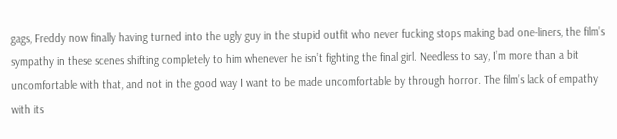gags, Freddy now finally having turned into the ugly guy in the stupid outfit who never fucking stops making bad one-liners, the film’s sympathy in these scenes shifting completely to him whenever he isn’t fighting the final girl. Needless to say, I’m more than a bit uncomfortable with that, and not in the good way I want to be made uncomfortable by through horror. The film’s lack of empathy with its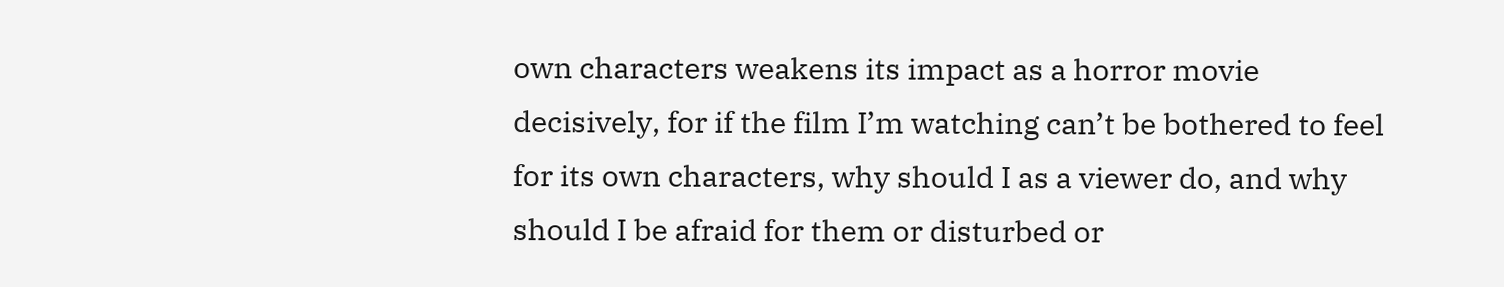own characters weakens its impact as a horror movie decisively, for if the film I’m watching can’t be bothered to feel for its own characters, why should I as a viewer do, and why should I be afraid for them or disturbed or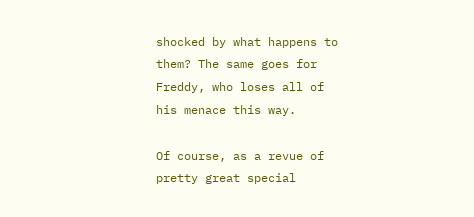shocked by what happens to them? The same goes for Freddy, who loses all of his menace this way.

Of course, as a revue of pretty great special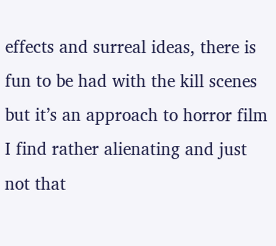effects and surreal ideas, there is fun to be had with the kill scenes but it’s an approach to horror film I find rather alienating and just not that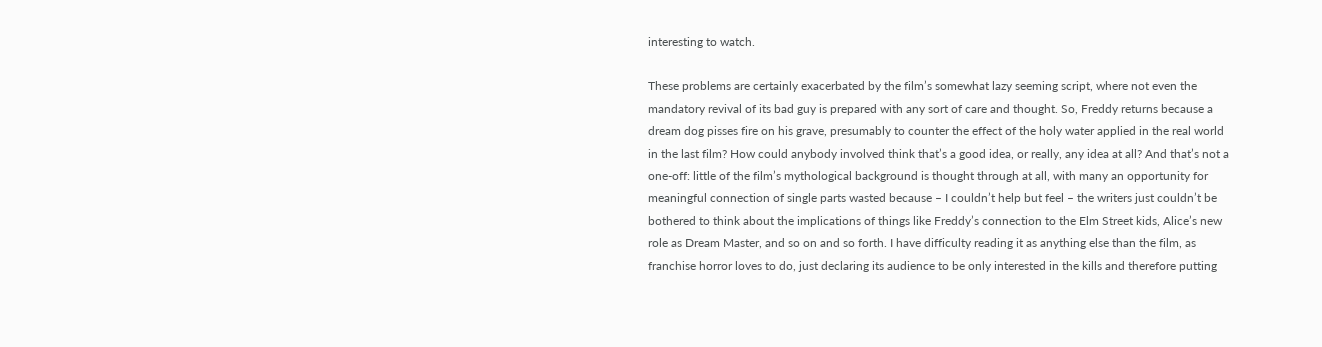interesting to watch.

These problems are certainly exacerbated by the film’s somewhat lazy seeming script, where not even the mandatory revival of its bad guy is prepared with any sort of care and thought. So, Freddy returns because a dream dog pisses fire on his grave, presumably to counter the effect of the holy water applied in the real world in the last film? How could anybody involved think that’s a good idea, or really, any idea at all? And that’s not a one-off: little of the film’s mythological background is thought through at all, with many an opportunity for meaningful connection of single parts wasted because – I couldn’t help but feel – the writers just couldn’t be bothered to think about the implications of things like Freddy’s connection to the Elm Street kids, Alice’s new role as Dream Master, and so on and so forth. I have difficulty reading it as anything else than the film, as franchise horror loves to do, just declaring its audience to be only interested in the kills and therefore putting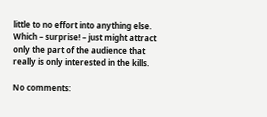little to no effort into anything else. Which – surprise! – just might attract only the part of the audience that really is only interested in the kills.

No comments: